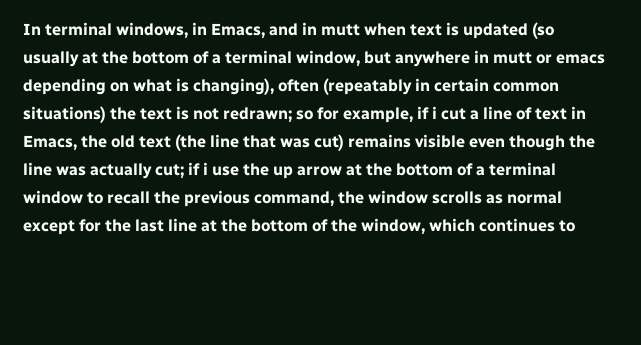In terminal windows, in Emacs, and in mutt when text is updated (so usually at the bottom of a terminal window, but anywhere in mutt or emacs depending on what is changing), often (repeatably in certain common situations) the text is not redrawn; so for example, if i cut a line of text in Emacs, the old text (the line that was cut) remains visible even though the line was actually cut; if i use the up arrow at the bottom of a terminal window to recall the previous command, the window scrolls as normal except for the last line at the bottom of the window, which continues to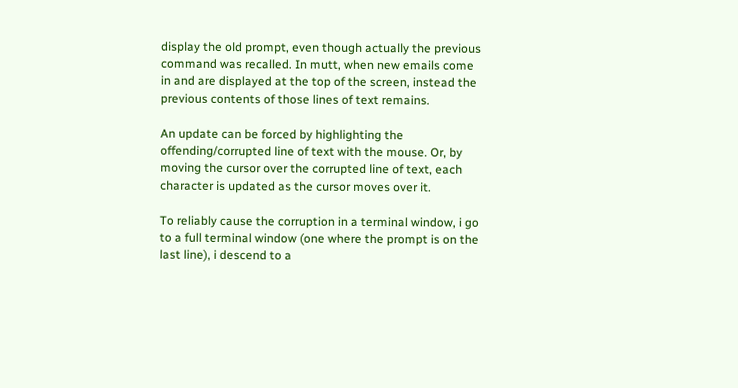display the old prompt, even though actually the previous command was recalled. In mutt, when new emails come in and are displayed at the top of the screen, instead the previous contents of those lines of text remains.

An update can be forced by highlighting the offending/corrupted line of text with the mouse. Or, by moving the cursor over the corrupted line of text, each character is updated as the cursor moves over it.

To reliably cause the corruption in a terminal window, i go to a full terminal window (one where the prompt is on the last line), i descend to a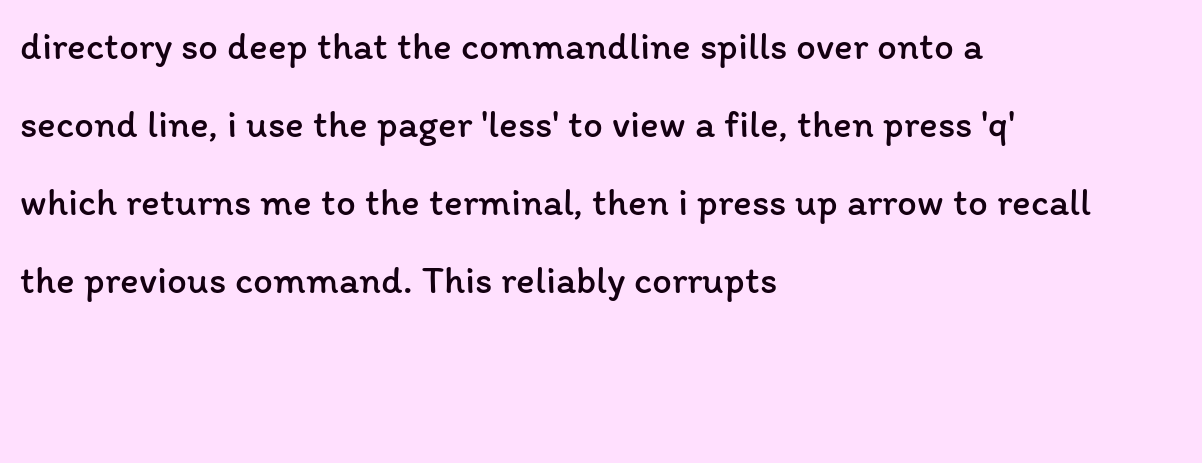directory so deep that the commandline spills over onto a second line, i use the pager 'less' to view a file, then press 'q' which returns me to the terminal, then i press up arrow to recall the previous command. This reliably corrupts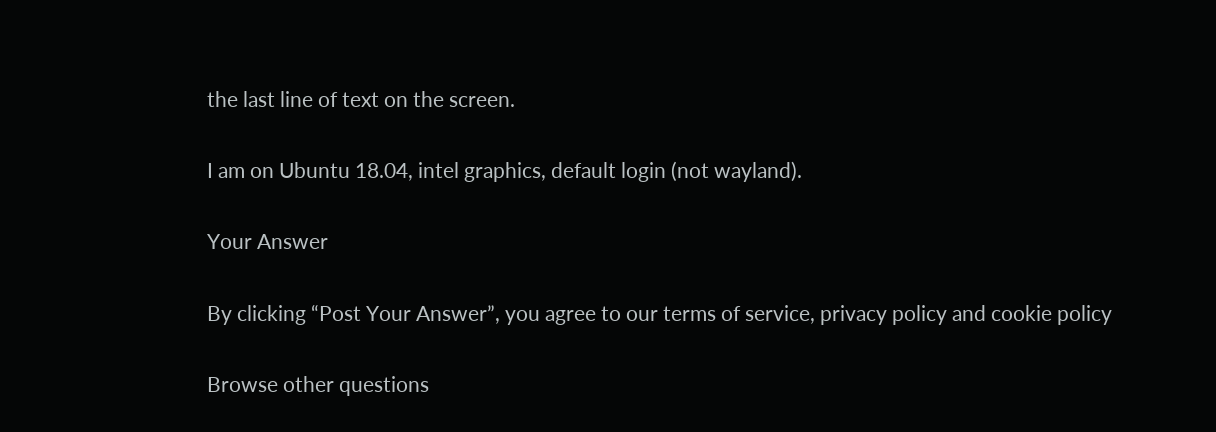the last line of text on the screen.

I am on Ubuntu 18.04, intel graphics, default login (not wayland).

Your Answer

By clicking “Post Your Answer”, you agree to our terms of service, privacy policy and cookie policy

Browse other questions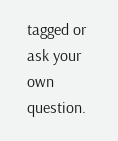tagged or ask your own question.